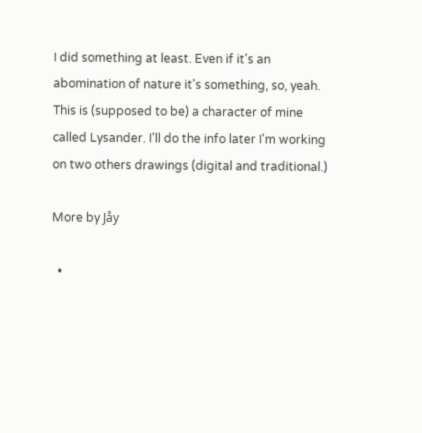I did something at least. Even if it's an abomination of nature it's something, so, yeah. This is (supposed to be) a character of mine called Lysander. I'll do the info later I'm working on two others drawings (digital and traditional.)

More by Jåy

  •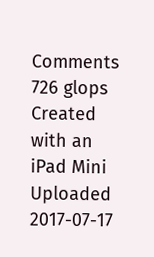Comments
726 glops
Created with an iPad Mini
Uploaded 2017-07-17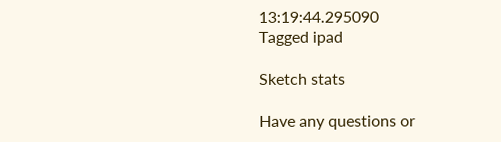13:19:44.295090
Tagged ipad

Sketch stats

Have any questions or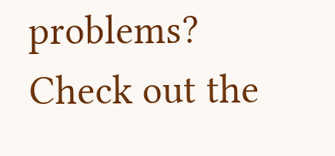problems? Check out the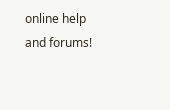online help and forums!